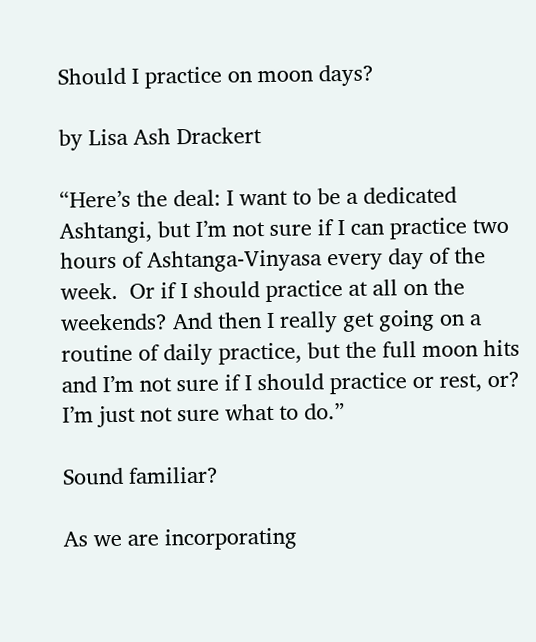Should I practice on moon days?

by Lisa Ash Drackert

“Here’s the deal: I want to be a dedicated Ashtangi, but I’m not sure if I can practice two hours of Ashtanga-Vinyasa every day of the week.  Or if I should practice at all on the weekends? And then I really get going on a routine of daily practice, but the full moon hits and I’m not sure if I should practice or rest, or? I’m just not sure what to do.”

Sound familiar?

As we are incorporating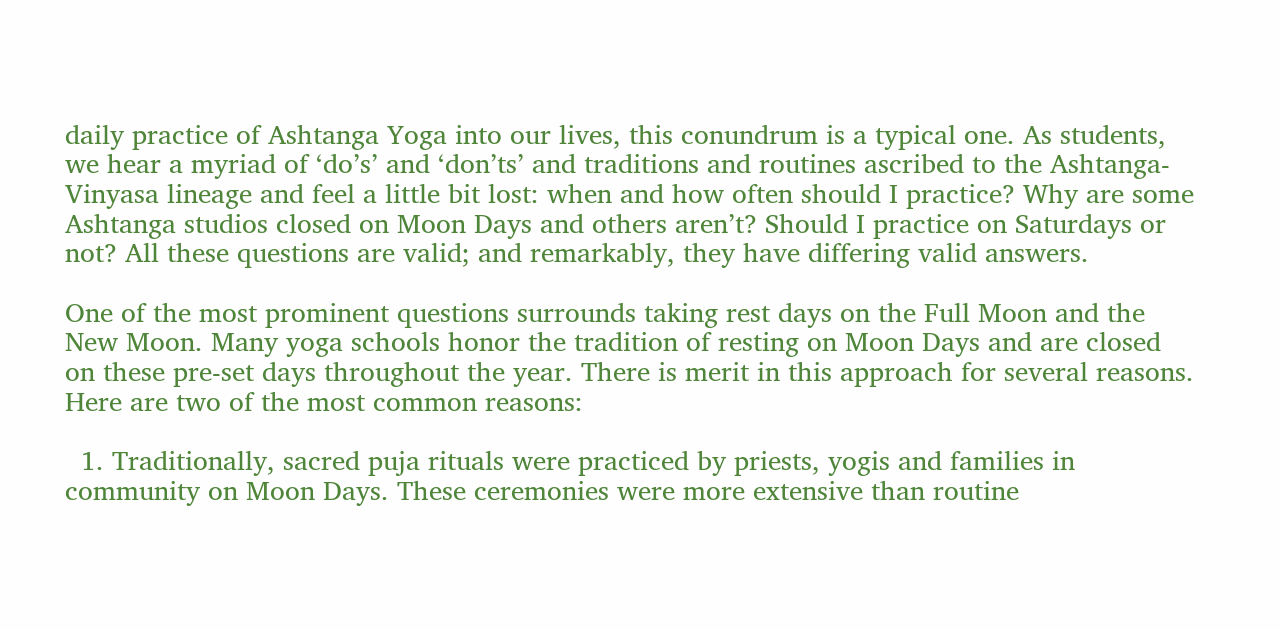daily practice of Ashtanga Yoga into our lives, this conundrum is a typical one. As students, we hear a myriad of ‘do’s’ and ‘don’ts’ and traditions and routines ascribed to the Ashtanga-Vinyasa lineage and feel a little bit lost: when and how often should I practice? Why are some Ashtanga studios closed on Moon Days and others aren’t? Should I practice on Saturdays or not? All these questions are valid; and remarkably, they have differing valid answers.

One of the most prominent questions surrounds taking rest days on the Full Moon and the New Moon. Many yoga schools honor the tradition of resting on Moon Days and are closed on these pre-set days throughout the year. There is merit in this approach for several reasons. Here are two of the most common reasons:

  1. Traditionally, sacred puja rituals were practiced by priests, yogis and families in community on Moon Days. These ceremonies were more extensive than routine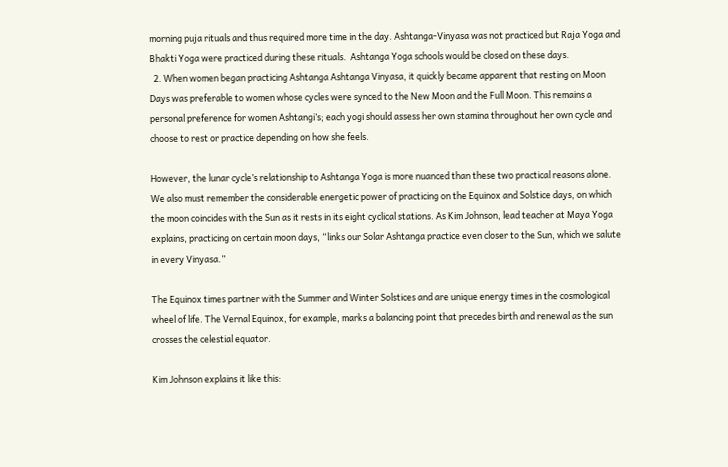morning puja rituals and thus required more time in the day. Ashtanga-Vinyasa was not practiced but Raja Yoga and Bhakti Yoga were practiced during these rituals.  Ashtanga Yoga schools would be closed on these days.
  2. When women began practicing Ashtanga Ashtanga Vinyasa, it quickly became apparent that resting on Moon Days was preferable to women whose cycles were synced to the New Moon and the Full Moon. This remains a personal preference for women Ashtangi’s; each yogi should assess her own stamina throughout her own cycle and choose to rest or practice depending on how she feels.

However, the lunar cycle’s relationship to Ashtanga Yoga is more nuanced than these two practical reasons alone. We also must remember the considerable energetic power of practicing on the Equinox and Solstice days, on which the moon coincides with the Sun as it rests in its eight cyclical stations. As Kim Johnson, lead teacher at Maya Yoga explains, practicing on certain moon days, “links our Solar Ashtanga practice even closer to the Sun, which we salute in every Vinyasa.”

The Equinox times partner with the Summer and Winter Solstices and are unique energy times in the cosmological wheel of life. The Vernal Equinox, for example, marks a balancing point that precedes birth and renewal as the sun crosses the celestial equator.

Kim Johnson explains it like this: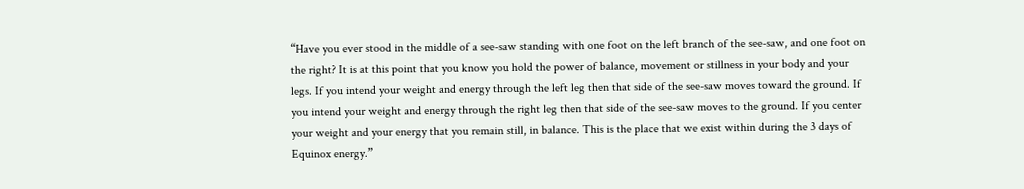“Have you ever stood in the middle of a see-saw standing with one foot on the left branch of the see-saw, and one foot on the right? It is at this point that you know you hold the power of balance, movement or stillness in your body and your legs. If you intend your weight and energy through the left leg then that side of the see-saw moves toward the ground. If you intend your weight and energy through the right leg then that side of the see-saw moves to the ground. If you center your weight and your energy that you remain still, in balance. This is the place that we exist within during the 3 days of Equinox energy.”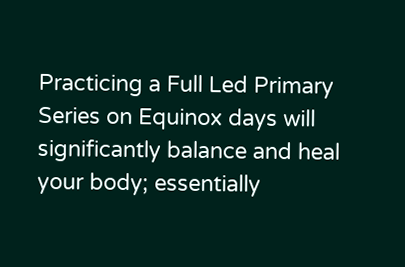Practicing a Full Led Primary Series on Equinox days will significantly balance and heal your body; essentially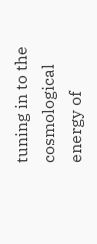tuning in to the cosmological energy of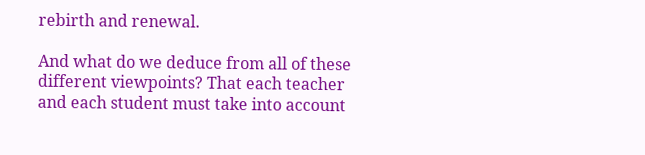rebirth and renewal.

And what do we deduce from all of these different viewpoints? That each teacher and each student must take into account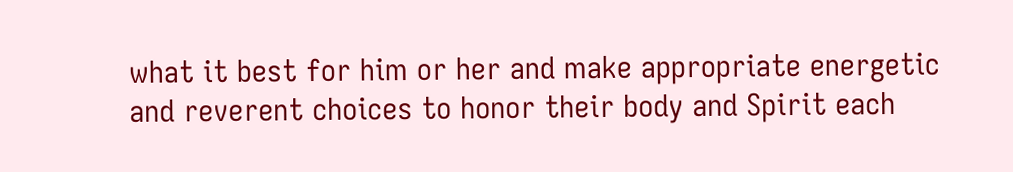what it best for him or her and make appropriate energetic and reverent choices to honor their body and Spirit each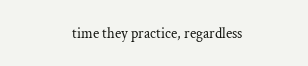time they practice, regardless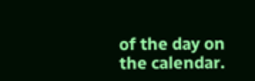of the day on the calendar.